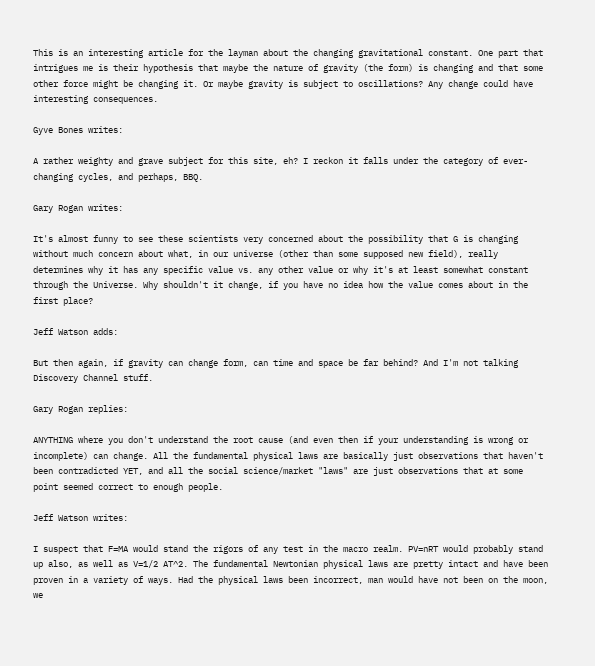This is an interesting article for the layman about the changing gravitational constant. One part that intrigues me is their hypothesis that maybe the nature of gravity (the form) is changing and that some other force might be changing it. Or maybe gravity is subject to oscillations? Any change could have interesting consequences.

Gyve Bones writes:

A rather weighty and grave subject for this site, eh? I reckon it falls under the category of ever-changing cycles, and perhaps, BBQ.

Gary Rogan writes:

It's almost funny to see these scientists very concerned about the possibility that G is changing without much concern about what, in our universe (other than some supposed new field), really determines why it has any specific value vs. any other value or why it's at least somewhat constant through the Universe. Why shouldn't it change, if you have no idea how the value comes about in the first place?

Jeff Watson adds:

But then again, if gravity can change form, can time and space be far behind? And I'm not talking Discovery Channel stuff.

Gary Rogan replies:

ANYTHING where you don't understand the root cause (and even then if your understanding is wrong or incomplete) can change. All the fundamental physical laws are basically just observations that haven't been contradicted YET, and all the social science/market "laws" are just observations that at some point seemed correct to enough people.

Jeff Watson writes:

I suspect that F=MA would stand the rigors of any test in the macro realm. PV=nRT would probably stand up also, as well as V=1/2 AT^2. The fundamental Newtonian physical laws are pretty intact and have been proven in a variety of ways. Had the physical laws been incorrect, man would have not been on the moon, we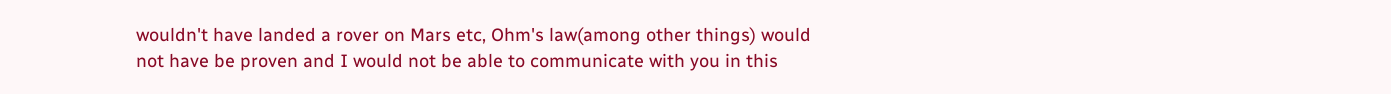wouldn't have landed a rover on Mars etc, Ohm's law(among other things) would not have be proven and I would not be able to communicate with you in this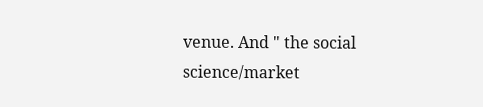venue. And " the social science/market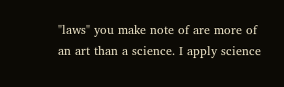"laws" you make note of are more of an art than a science. I apply science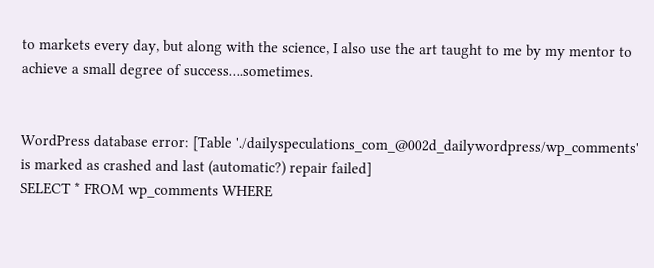to markets every day, but along with the science, I also use the art taught to me by my mentor to achieve a small degree of success….sometimes.


WordPress database error: [Table './dailyspeculations_com_@002d_dailywordpress/wp_comments' is marked as crashed and last (automatic?) repair failed]
SELECT * FROM wp_comments WHERE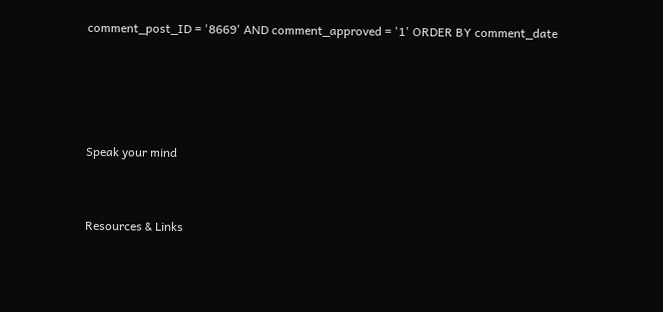comment_post_ID = '8669' AND comment_approved = '1' ORDER BY comment_date




Speak your mind


Resources & Links